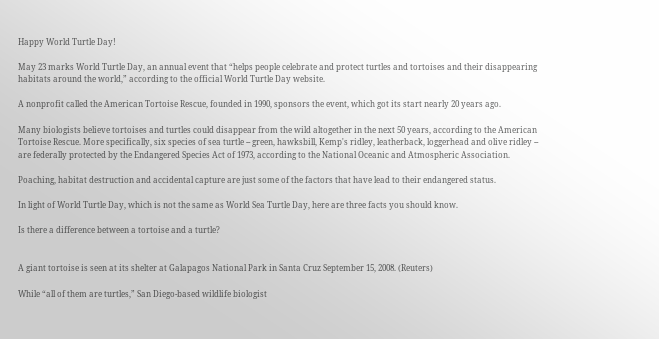Happy World Turtle Day!

May 23 marks World Turtle Day, an annual event that “helps people celebrate and protect turtles and tortoises and their disappearing habitats around the world,” according to the official World Turtle Day website.

A nonprofit called the American Tortoise Rescue, founded in 1990, sponsors the event, which got its start nearly 20 years ago.

Many biologists believe tortoises and turtles could disappear from the wild altogether in the next 50 years, according to the American Tortoise Rescue. More specifically, six species of sea turtle -- green, hawksbill, Kemp's ridley, leatherback, loggerhead and olive ridley -- are federally protected by the Endangered Species Act of 1973, according to the National Oceanic and Atmospheric Association.

Poaching, habitat destruction and accidental capture are just some of the factors that have lead to their endangered status.

In light of World Turtle Day, which is not the same as World Sea Turtle Day, here are three facts you should know.

Is there a difference between a tortoise and a turtle?


A giant tortoise is seen at its shelter at Galapagos National Park in Santa Cruz September 15, 2008. (Reuters)

While “all of them are turtles,” San Diego-based wildlife biologist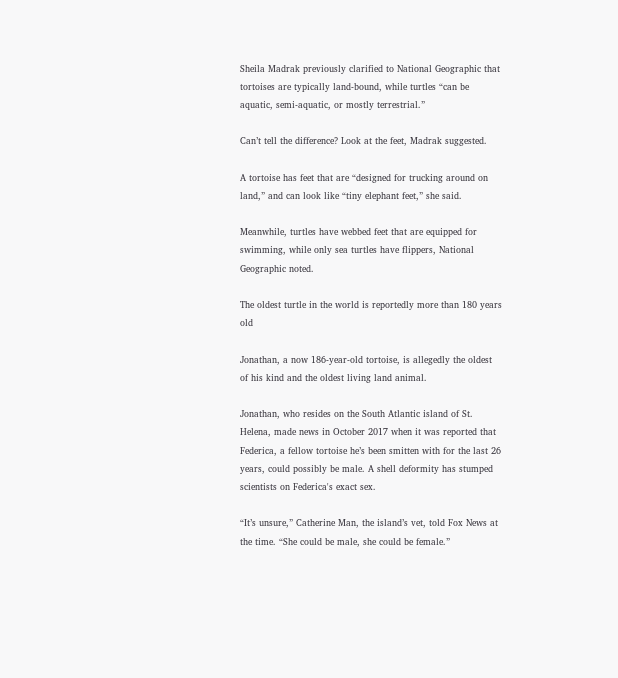Sheila Madrak previously clarified to National Geographic that tortoises are typically land-bound, while turtles “can be aquatic, semi-aquatic, or mostly terrestrial.”

Can’t tell the difference? Look at the feet, Madrak suggested.

A tortoise has feet that are “designed for trucking around on land,” and can look like “tiny elephant feet,” she said.

Meanwhile, turtles have webbed feet that are equipped for swimming, while only sea turtles have flippers, National Geographic noted.

The oldest turtle in the world is reportedly more than 180 years old

Jonathan, a now 186-year-old tortoise, is allegedly the oldest of his kind and the oldest living land animal.

Jonathan, who resides on the South Atlantic island of St. Helena, made news in October 2017 when it was reported that Federica, a fellow tortoise he’s been smitten with for the last 26 years, could possibly be male. A shell deformity has stumped scientists on Federica's exact sex.

“It’s unsure,” Catherine Man, the island’s vet, told Fox News at the time. “She could be male, she could be female.”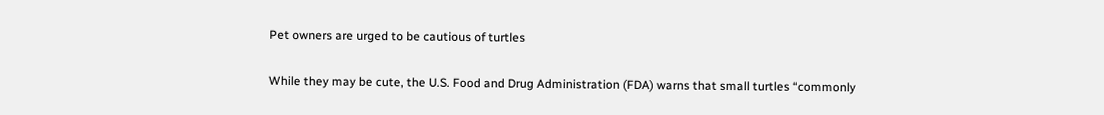Pet owners are urged to be cautious of turtles

While they may be cute, the U.S. Food and Drug Administration (FDA) warns that small turtles “commonly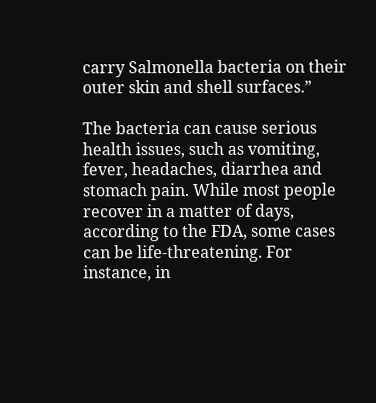carry Salmonella bacteria on their outer skin and shell surfaces.”

The bacteria can cause serious health issues, such as vomiting, fever, headaches, diarrhea and stomach pain. While most people recover in a matter of days, according to the FDA, some cases can be life-threatening. For instance, in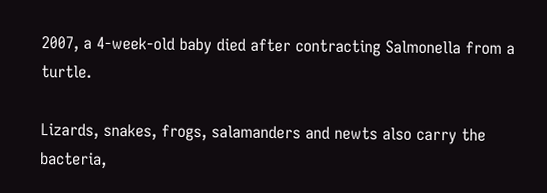2007, a 4-week-old baby died after contracting Salmonella from a turtle.

Lizards, snakes, frogs, salamanders and newts also carry the bacteria,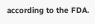according to the FDA.